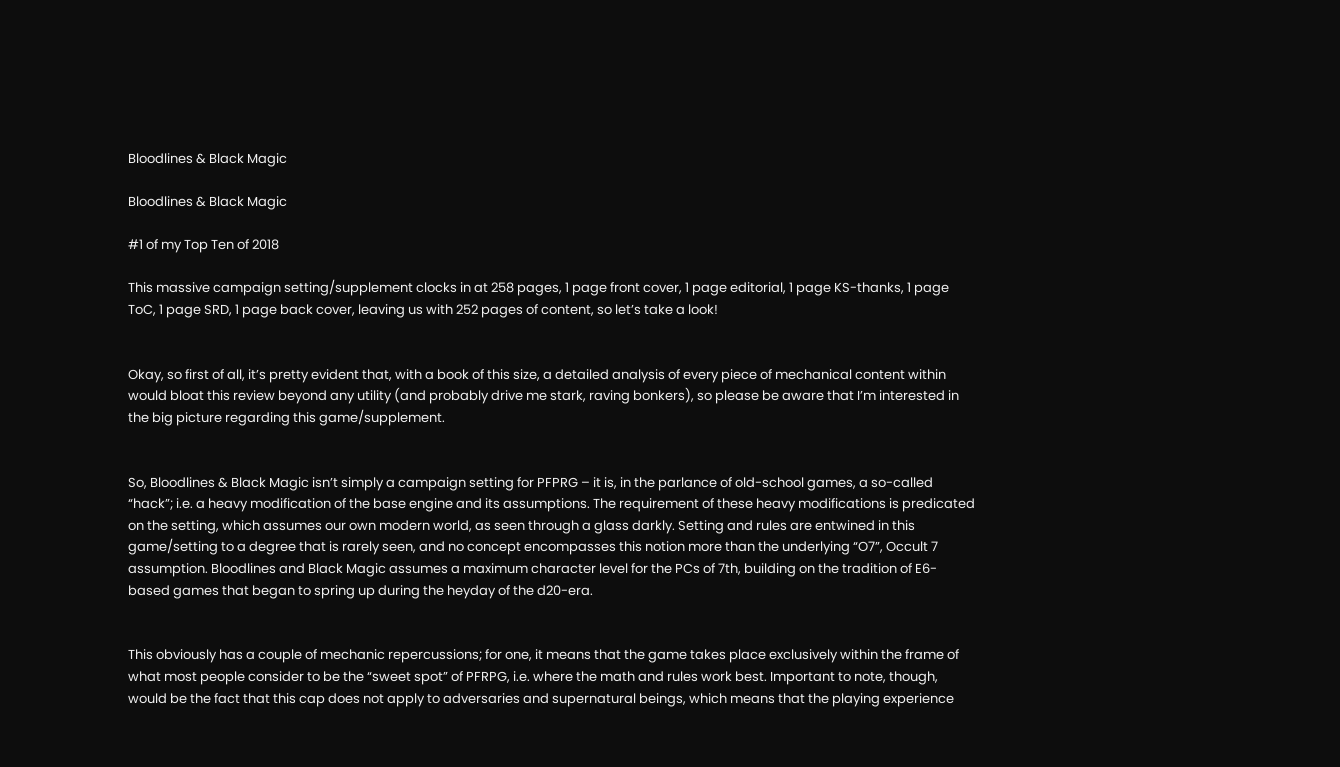Bloodlines & Black Magic

Bloodlines & Black Magic

#1 of my Top Ten of 2018

This massive campaign setting/supplement clocks in at 258 pages, 1 page front cover, 1 page editorial, 1 page KS-thanks, 1 page ToC, 1 page SRD, 1 page back cover, leaving us with 252 pages of content, so let’s take a look!


Okay, so first of all, it’s pretty evident that, with a book of this size, a detailed analysis of every piece of mechanical content within would bloat this review beyond any utility (and probably drive me stark, raving bonkers), so please be aware that I’m interested in the big picture regarding this game/supplement.


So, Bloodlines & Black Magic isn’t simply a campaign setting for PFPRG – it is, in the parlance of old-school games, a so-called “hack”; i.e. a heavy modification of the base engine and its assumptions. The requirement of these heavy modifications is predicated on the setting, which assumes our own modern world, as seen through a glass darkly. Setting and rules are entwined in this game/setting to a degree that is rarely seen, and no concept encompasses this notion more than the underlying “O7”, Occult 7 assumption. Bloodlines and Black Magic assumes a maximum character level for the PCs of 7th, building on the tradition of E6-based games that began to spring up during the heyday of the d20-era.


This obviously has a couple of mechanic repercussions; for one, it means that the game takes place exclusively within the frame of what most people consider to be the “sweet spot” of PFRPG, i.e. where the math and rules work best. Important to note, though, would be the fact that this cap does not apply to adversaries and supernatural beings, which means that the playing experience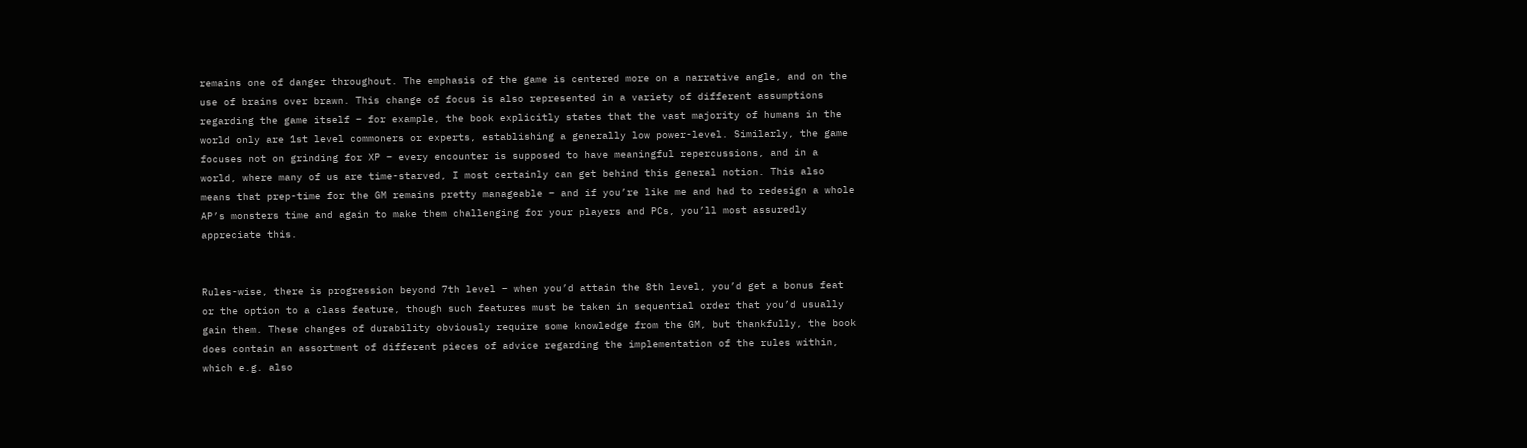remains one of danger throughout. The emphasis of the game is centered more on a narrative angle, and on the use of brains over brawn. This change of focus is also represented in a variety of different assumptions regarding the game itself – for example, the book explicitly states that the vast majority of humans in the world only are 1st level commoners or experts, establishing a generally low power-level. Similarly, the game focuses not on grinding for XP – every encounter is supposed to have meaningful repercussions, and in a world, where many of us are time-starved, I most certainly can get behind this general notion. This also means that prep-time for the GM remains pretty manageable – and if you’re like me and had to redesign a whole AP’s monsters time and again to make them challenging for your players and PCs, you’ll most assuredly appreciate this.


Rules-wise, there is progression beyond 7th level – when you’d attain the 8th level, you’d get a bonus feat or the option to a class feature, though such features must be taken in sequential order that you’d usually gain them. These changes of durability obviously require some knowledge from the GM, but thankfully, the book does contain an assortment of different pieces of advice regarding the implementation of the rules within, which e.g. also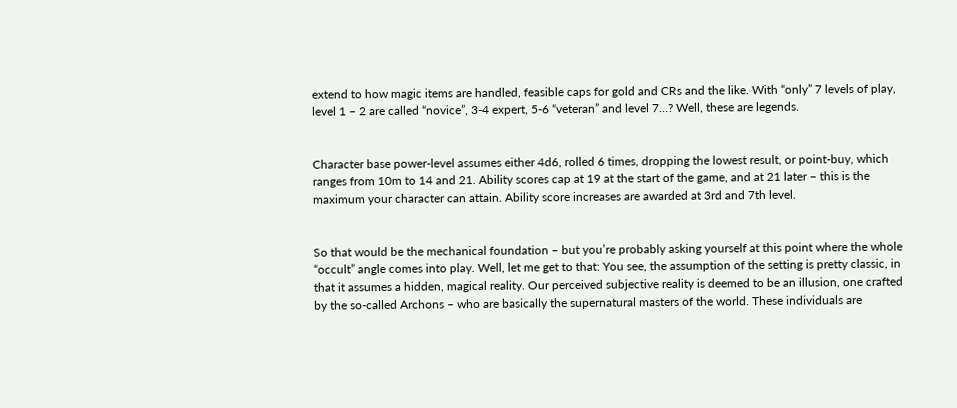extend to how magic items are handled, feasible caps for gold and CRs and the like. With “only” 7 levels of play, level 1 – 2 are called “novice”, 3-4 expert, 5-6 “veteran” and level 7…? Well, these are legends.


Character base power-level assumes either 4d6, rolled 6 times, dropping the lowest result, or point-buy, which ranges from 10m to 14 and 21. Ability scores cap at 19 at the start of the game, and at 21 later – this is the maximum your character can attain. Ability score increases are awarded at 3rd and 7th level.


So that would be the mechanical foundation – but you’re probably asking yourself at this point where the whole “occult” angle comes into play. Well, let me get to that: You see, the assumption of the setting is pretty classic, in that it assumes a hidden, magical reality. Our perceived subjective reality is deemed to be an illusion, one crafted by the so-called Archons – who are basically the supernatural masters of the world. These individuals are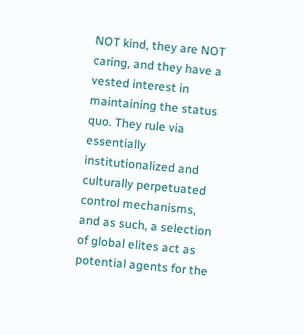NOT kind, they are NOT caring, and they have a vested interest in maintaining the status quo. They rule via essentially institutionalized and culturally perpetuated control mechanisms, and as such, a selection of global elites act as potential agents for the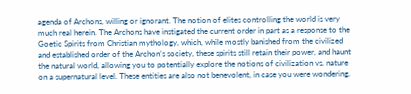agenda of Archons, willing or ignorant. The notion of elites controlling the world is very much real herein. The Archons have instigated the current order in part as a response to the Goetic Spirits from Christian mythology, which, while mostly banished from the civilized and established order of the Archon’s society, these spirits still retain their power, and haunt the natural world, allowing you to potentially explore the notions of civilization vs. nature on a supernatural level. These entities are also not benevolent, in case you were wondering.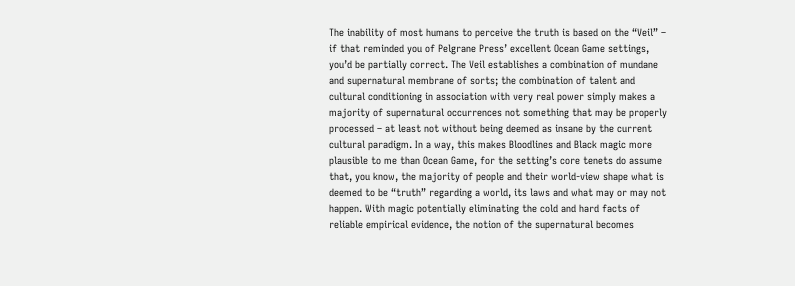The inability of most humans to perceive the truth is based on the “Veil” – if that reminded you of Pelgrane Press’ excellent Ocean Game settings, you’d be partially correct. The Veil establishes a combination of mundane and supernatural membrane of sorts; the combination of talent and cultural conditioning in association with very real power simply makes a majority of supernatural occurrences not something that may be properly processed – at least not without being deemed as insane by the current cultural paradigm. In a way, this makes Bloodlines and Black magic more plausible to me than Ocean Game, for the setting’s core tenets do assume that, you know, the majority of people and their world-view shape what is deemed to be “truth” regarding a world, its laws and what may or may not happen. With magic potentially eliminating the cold and hard facts of reliable empirical evidence, the notion of the supernatural becomes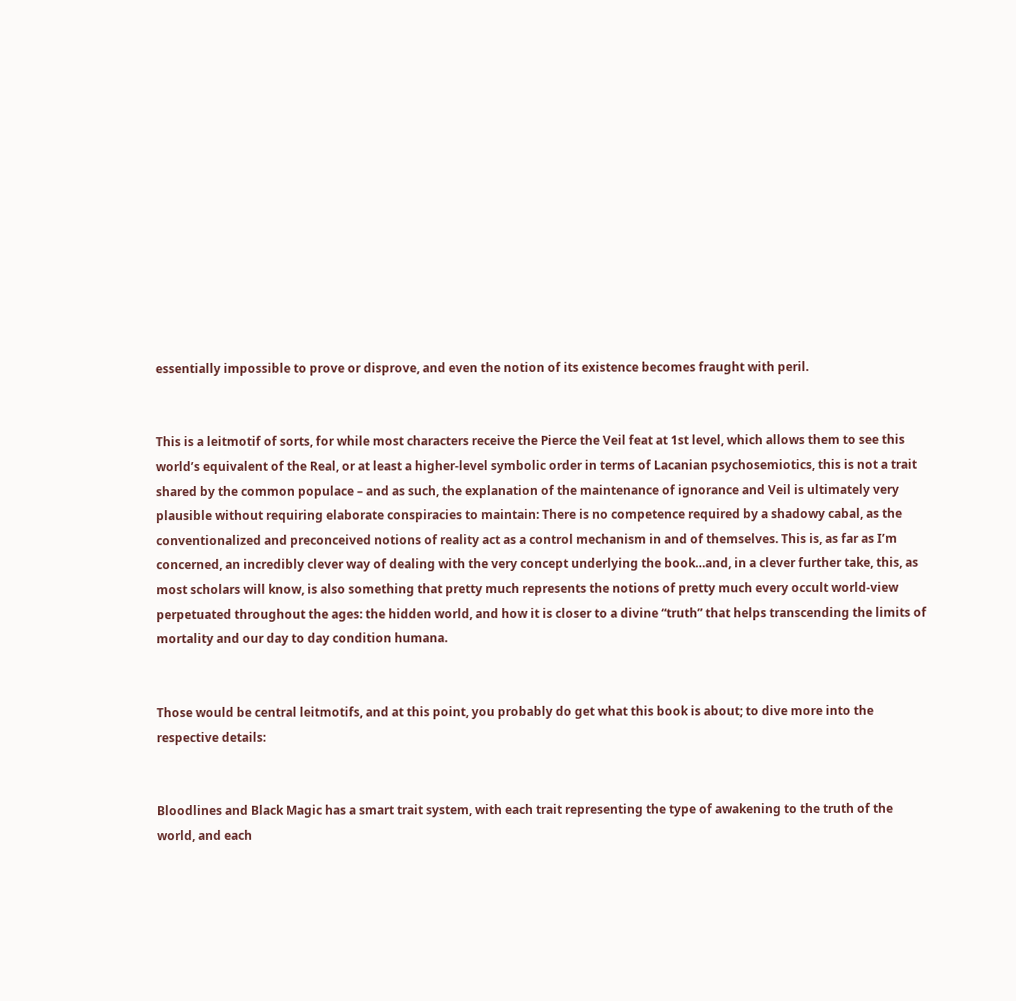essentially impossible to prove or disprove, and even the notion of its existence becomes fraught with peril.


This is a leitmotif of sorts, for while most characters receive the Pierce the Veil feat at 1st level, which allows them to see this world’s equivalent of the Real, or at least a higher-level symbolic order in terms of Lacanian psychosemiotics, this is not a trait shared by the common populace – and as such, the explanation of the maintenance of ignorance and Veil is ultimately very plausible without requiring elaborate conspiracies to maintain: There is no competence required by a shadowy cabal, as the conventionalized and preconceived notions of reality act as a control mechanism in and of themselves. This is, as far as I’m concerned, an incredibly clever way of dealing with the very concept underlying the book…and, in a clever further take, this, as most scholars will know, is also something that pretty much represents the notions of pretty much every occult world-view perpetuated throughout the ages: the hidden world, and how it is closer to a divine “truth” that helps transcending the limits of mortality and our day to day condition humana.


Those would be central leitmotifs, and at this point, you probably do get what this book is about; to dive more into the respective details:


Bloodlines and Black Magic has a smart trait system, with each trait representing the type of awakening to the truth of the world, and each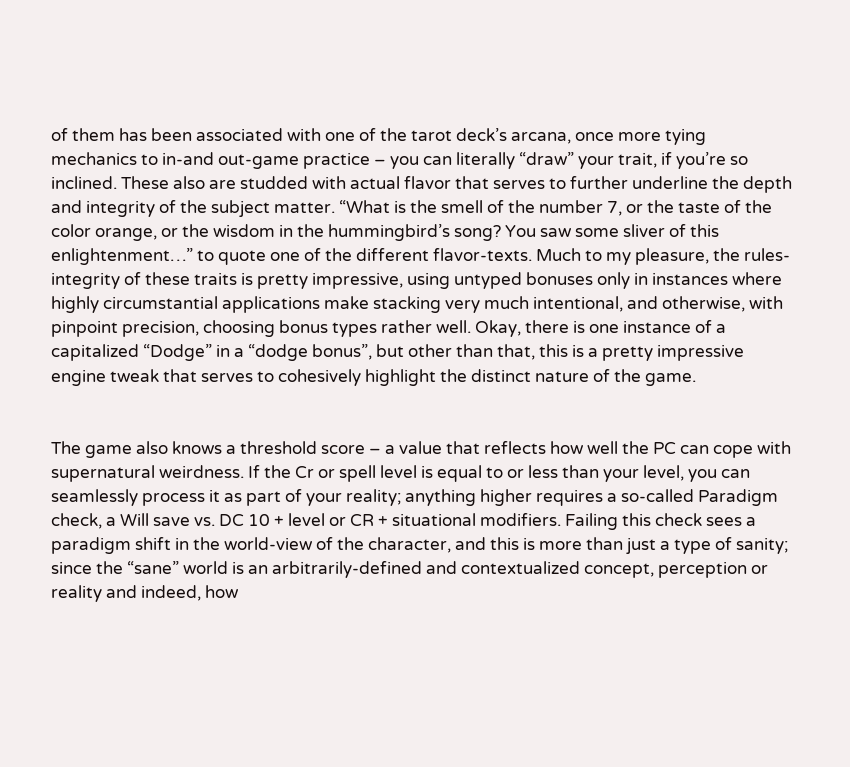of them has been associated with one of the tarot deck’s arcana, once more tying mechanics to in-and out-game practice – you can literally “draw” your trait, if you’re so inclined. These also are studded with actual flavor that serves to further underline the depth and integrity of the subject matter. “What is the smell of the number 7, or the taste of the color orange, or the wisdom in the hummingbird’s song? You saw some sliver of this enlightenment…” to quote one of the different flavor-texts. Much to my pleasure, the rules-integrity of these traits is pretty impressive, using untyped bonuses only in instances where highly circumstantial applications make stacking very much intentional, and otherwise, with pinpoint precision, choosing bonus types rather well. Okay, there is one instance of a capitalized “Dodge” in a “dodge bonus”, but other than that, this is a pretty impressive engine tweak that serves to cohesively highlight the distinct nature of the game.


The game also knows a threshold score – a value that reflects how well the PC can cope with supernatural weirdness. If the Cr or spell level is equal to or less than your level, you can seamlessly process it as part of your reality; anything higher requires a so-called Paradigm check, a Will save vs. DC 10 + level or CR + situational modifiers. Failing this check sees a paradigm shift in the world-view of the character, and this is more than just a type of sanity; since the “sane” world is an arbitrarily-defined and contextualized concept, perception or reality and indeed, how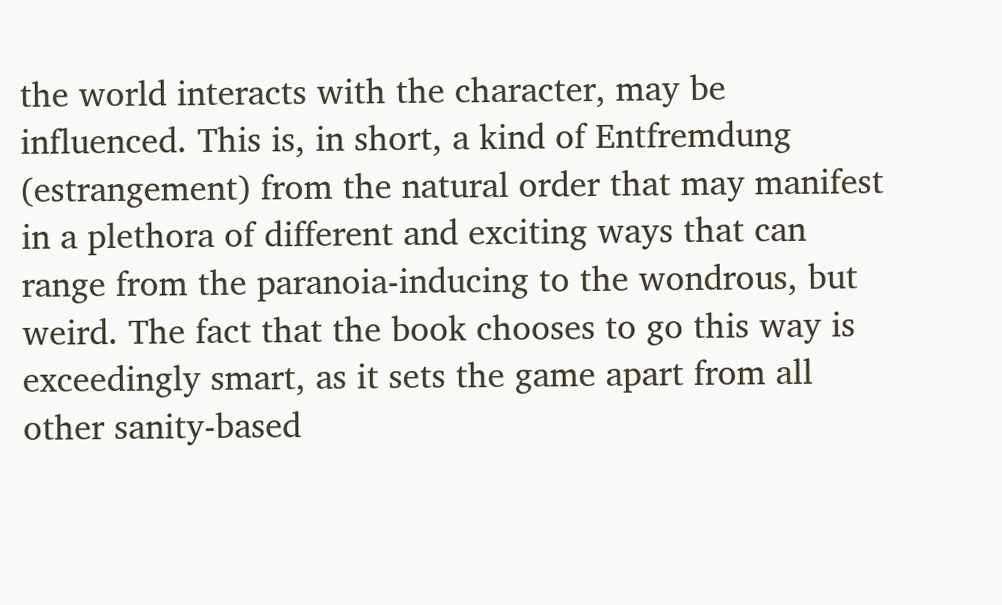the world interacts with the character, may be influenced. This is, in short, a kind of Entfremdung (estrangement) from the natural order that may manifest in a plethora of different and exciting ways that can range from the paranoia-inducing to the wondrous, but weird. The fact that the book chooses to go this way is exceedingly smart, as it sets the game apart from all other sanity-based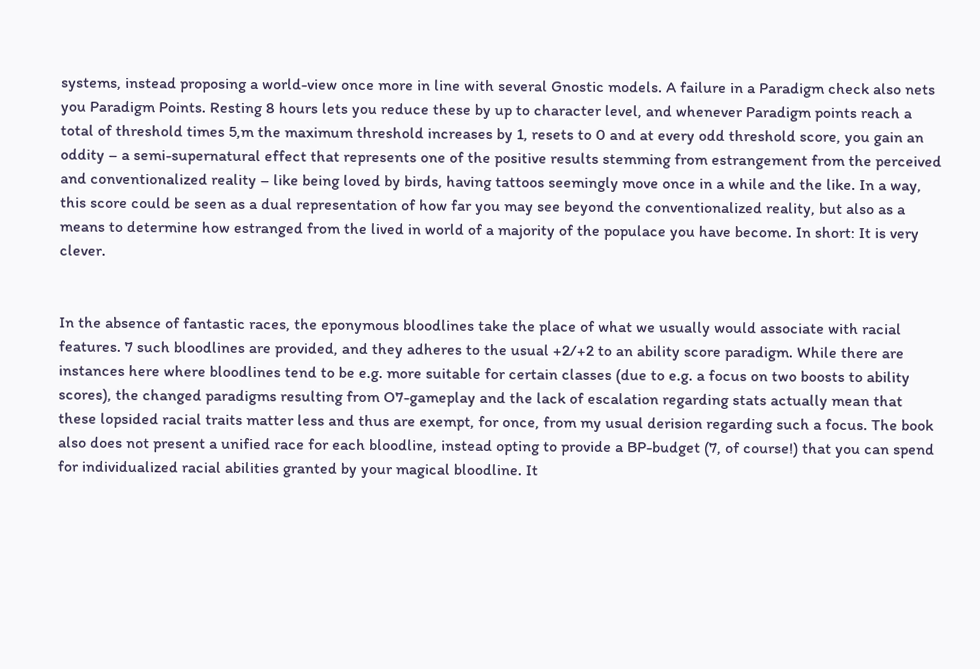systems, instead proposing a world-view once more in line with several Gnostic models. A failure in a Paradigm check also nets you Paradigm Points. Resting 8 hours lets you reduce these by up to character level, and whenever Paradigm points reach a total of threshold times 5,m the maximum threshold increases by 1, resets to 0 and at every odd threshold score, you gain an oddity – a semi-supernatural effect that represents one of the positive results stemming from estrangement from the perceived and conventionalized reality – like being loved by birds, having tattoos seemingly move once in a while and the like. In a way, this score could be seen as a dual representation of how far you may see beyond the conventionalized reality, but also as a means to determine how estranged from the lived in world of a majority of the populace you have become. In short: It is very clever.


In the absence of fantastic races, the eponymous bloodlines take the place of what we usually would associate with racial features. 7 such bloodlines are provided, and they adheres to the usual +2/+2 to an ability score paradigm. While there are instances here where bloodlines tend to be e.g. more suitable for certain classes (due to e.g. a focus on two boosts to ability scores), the changed paradigms resulting from O7-gameplay and the lack of escalation regarding stats actually mean that these lopsided racial traits matter less and thus are exempt, for once, from my usual derision regarding such a focus. The book also does not present a unified race for each bloodline, instead opting to provide a BP-budget (7, of course!) that you can spend for individualized racial abilities granted by your magical bloodline. It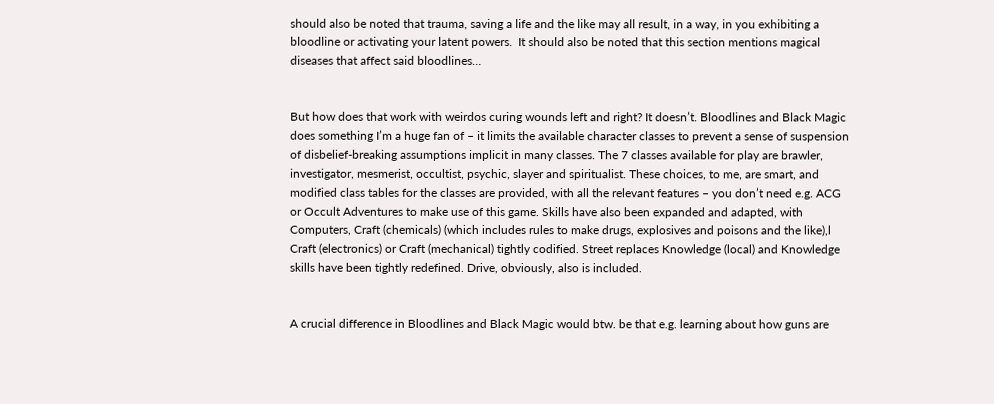should also be noted that trauma, saving a life and the like may all result, in a way, in you exhibiting a bloodline or activating your latent powers.  It should also be noted that this section mentions magical diseases that affect said bloodlines…


But how does that work with weirdos curing wounds left and right? It doesn’t. Bloodlines and Black Magic does something I’m a huge fan of – it limits the available character classes to prevent a sense of suspension of disbelief-breaking assumptions implicit in many classes. The 7 classes available for play are brawler, investigator, mesmerist, occultist, psychic, slayer and spiritualist. These choices, to me, are smart, and modified class tables for the classes are provided, with all the relevant features – you don’t need e.g. ACG or Occult Adventures to make use of this game. Skills have also been expanded and adapted, with Computers, Craft (chemicals) (which includes rules to make drugs, explosives and poisons and the like),l Craft (electronics) or Craft (mechanical) tightly codified. Street replaces Knowledge (local) and Knowledge skills have been tightly redefined. Drive, obviously, also is included.


A crucial difference in Bloodlines and Black Magic would btw. be that e.g. learning about how guns are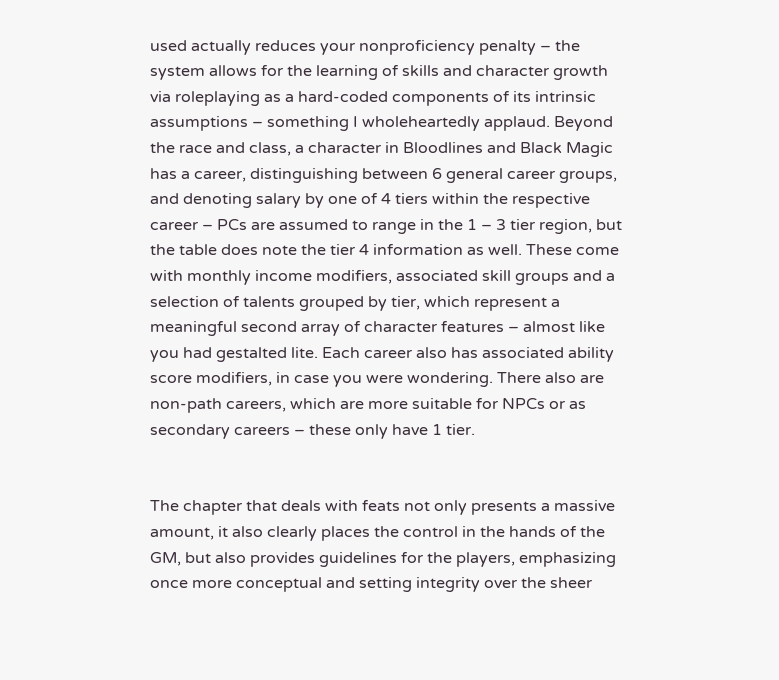used actually reduces your nonproficiency penalty – the system allows for the learning of skills and character growth via roleplaying as a hard-coded components of its intrinsic assumptions – something I wholeheartedly applaud. Beyond the race and class, a character in Bloodlines and Black Magic has a career, distinguishing between 6 general career groups, and denoting salary by one of 4 tiers within the respective career – PCs are assumed to range in the 1 – 3 tier region, but the table does note the tier 4 information as well. These come with monthly income modifiers, associated skill groups and a selection of talents grouped by tier, which represent a meaningful second array of character features – almost like you had gestalted lite. Each career also has associated ability score modifiers, in case you were wondering. There also are non-path careers, which are more suitable for NPCs or as secondary careers – these only have 1 tier.


The chapter that deals with feats not only presents a massive amount, it also clearly places the control in the hands of the GM, but also provides guidelines for the players, emphasizing once more conceptual and setting integrity over the sheer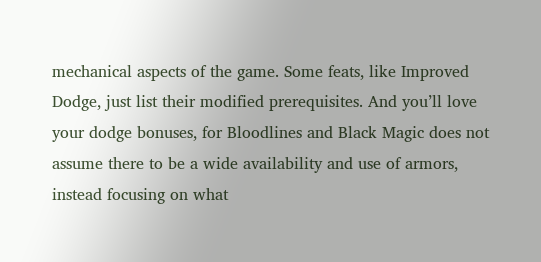mechanical aspects of the game. Some feats, like Improved Dodge, just list their modified prerequisites. And you’ll love your dodge bonuses, for Bloodlines and Black Magic does not assume there to be a wide availability and use of armors, instead focusing on what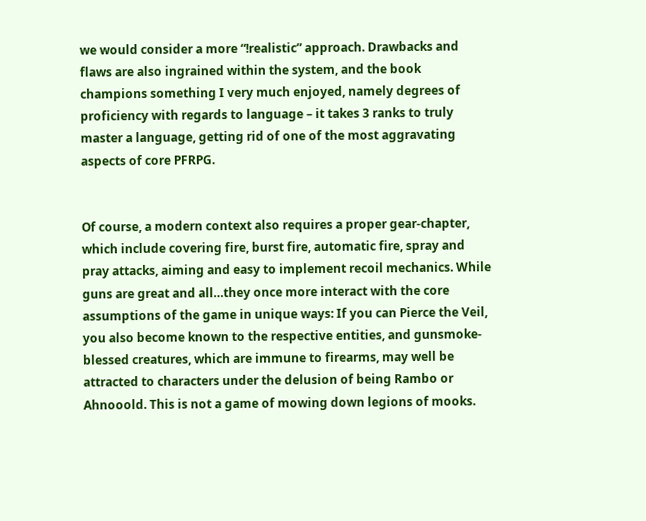we would consider a more “!realistic” approach. Drawbacks and flaws are also ingrained within the system, and the book champions something I very much enjoyed, namely degrees of proficiency with regards to language – it takes 3 ranks to truly master a language, getting rid of one of the most aggravating aspects of core PFRPG.


Of course, a modern context also requires a proper gear-chapter, which include covering fire, burst fire, automatic fire, spray and pray attacks, aiming and easy to implement recoil mechanics. While guns are great and all…they once more interact with the core assumptions of the game in unique ways: If you can Pierce the Veil, you also become known to the respective entities, and gunsmoke-blessed creatures, which are immune to firearms, may well be attracted to characters under the delusion of being Rambo or Ahnooold. This is not a game of mowing down legions of mooks.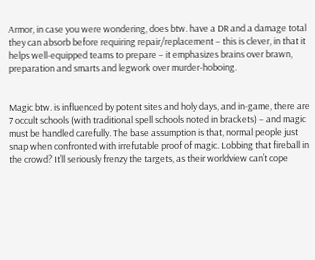Armor, in case you were wondering, does btw. have a DR and a damage total they can absorb before requiring repair/replacement – this is clever, in that it helps well-equipped teams to prepare – it emphasizes brains over brawn, preparation and smarts and legwork over murder-hoboing.


Magic btw. is influenced by potent sites and holy days, and in-game, there are 7 occult schools (with traditional spell schools noted in brackets) – and magic must be handled carefully. The base assumption is that, normal people just snap when confronted with irrefutable proof of magic. Lobbing that fireball in the crowd? It’ll seriously frenzy the targets, as their worldview can’t cope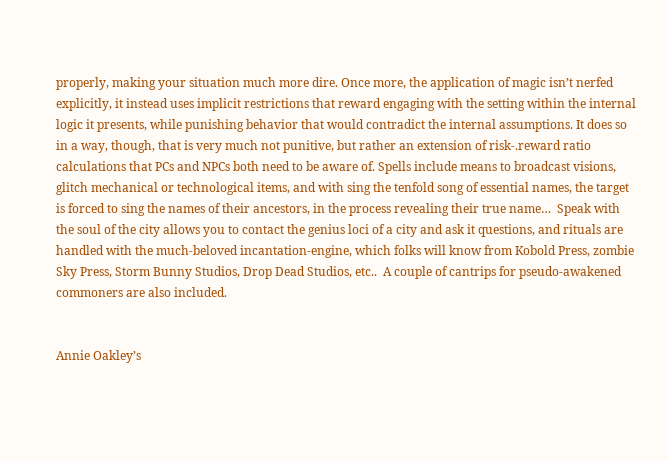properly, making your situation much more dire. Once more, the application of magic isn’t nerfed explicitly, it instead uses implicit restrictions that reward engaging with the setting within the internal logic it presents, while punishing behavior that would contradict the internal assumptions. It does so in a way, though, that is very much not punitive, but rather an extension of risk-.reward ratio calculations that PCs and NPCs both need to be aware of. Spells include means to broadcast visions, glitch mechanical or technological items, and with sing the tenfold song of essential names, the target is forced to sing the names of their ancestors, in the process revealing their true name…  Speak with the soul of the city allows you to contact the genius loci of a city and ask it questions, and rituals are handled with the much-beloved incantation-engine, which folks will know from Kobold Press, zombie Sky Press, Storm Bunny Studios, Drop Dead Studios, etc..  A couple of cantrips for pseudo-awakened commoners are also included.


Annie Oakley’s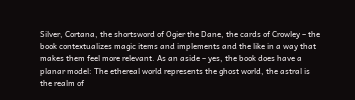Silver, Cortana, the shortsword of Ogier the Dane, the cards of Crowley – the book contextualizes magic items and implements and the like in a way that makes them feel more relevant. As an aside – yes, the book does have a planar model: The ethereal world represents the ghost world, the astral is the realm of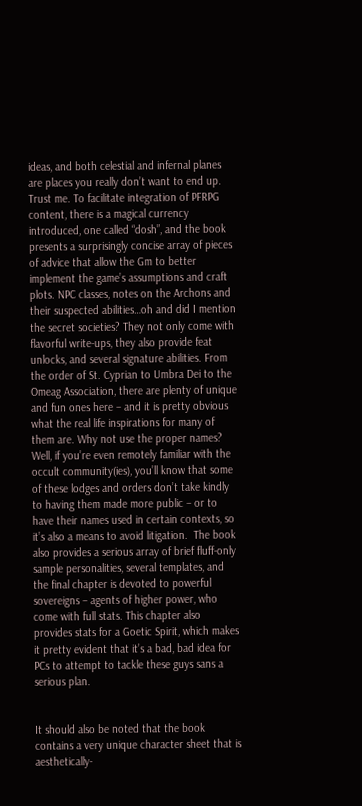ideas, and both celestial and infernal planes are places you really don’t want to end up. Trust me. To facilitate integration of PFRPG content, there is a magical currency introduced, one called “dosh”, and the book presents a surprisingly concise array of pieces of advice that allow the Gm to better implement the game’s assumptions and craft plots. NPC classes, notes on the Archons and their suspected abilities…oh and did I mention the secret societies? They not only come with flavorful write-ups, they also provide feat unlocks, and several signature abilities. From the order of St. Cyprian to Umbra Dei to the Omeag Association, there are plenty of unique and fun ones here – and it is pretty obvious what the real life inspirations for many of them are. Why not use the proper names? Well, if you’re even remotely familiar with the occult community(ies), you’ll know that some of these lodges and orders don’t take kindly to having them made more public – or to have their names used in certain contexts, so it’s also a means to avoid litigation.  The book also provides a serious array of brief fluff-only sample personalities, several templates, and the final chapter is devoted to powerful sovereigns – agents of higher power, who come with full stats. This chapter also provides stats for a Goetic Spirit, which makes it pretty evident that it’s a bad, bad idea for PCs to attempt to tackle these guys sans a serious plan.


It should also be noted that the book contains a very unique character sheet that is aesthetically-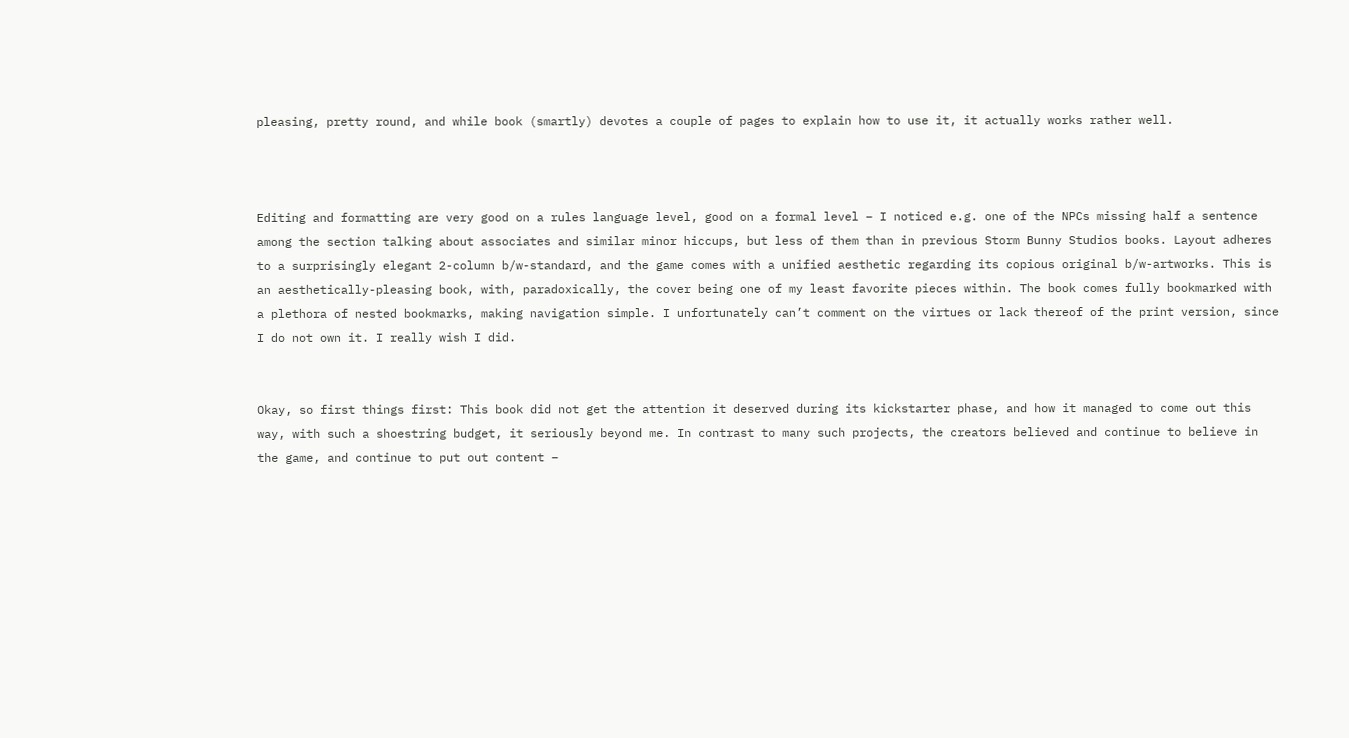pleasing, pretty round, and while book (smartly) devotes a couple of pages to explain how to use it, it actually works rather well.



Editing and formatting are very good on a rules language level, good on a formal level – I noticed e.g. one of the NPCs missing half a sentence among the section talking about associates and similar minor hiccups, but less of them than in previous Storm Bunny Studios books. Layout adheres to a surprisingly elegant 2-column b/w-standard, and the game comes with a unified aesthetic regarding its copious original b/w-artworks. This is an aesthetically-pleasing book, with, paradoxically, the cover being one of my least favorite pieces within. The book comes fully bookmarked with a plethora of nested bookmarks, making navigation simple. I unfortunately can’t comment on the virtues or lack thereof of the print version, since I do not own it. I really wish I did.


Okay, so first things first: This book did not get the attention it deserved during its kickstarter phase, and how it managed to come out this way, with such a shoestring budget, it seriously beyond me. In contrast to many such projects, the creators believed and continue to believe in the game, and continue to put out content –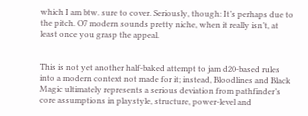which I am btw. sure to cover. Seriously, though: It’s perhaps due to the pitch. O7 modern sounds pretty niche, when it really isn’t, at least once you grasp the appeal.


This is not yet another half-baked attempt to jam d20-based rules into a modern context not made for it; instead, Bloodlines and Black Magic ultimately represents a serious deviation from pathfinder’s core assumptions in playstyle, structure, power-level and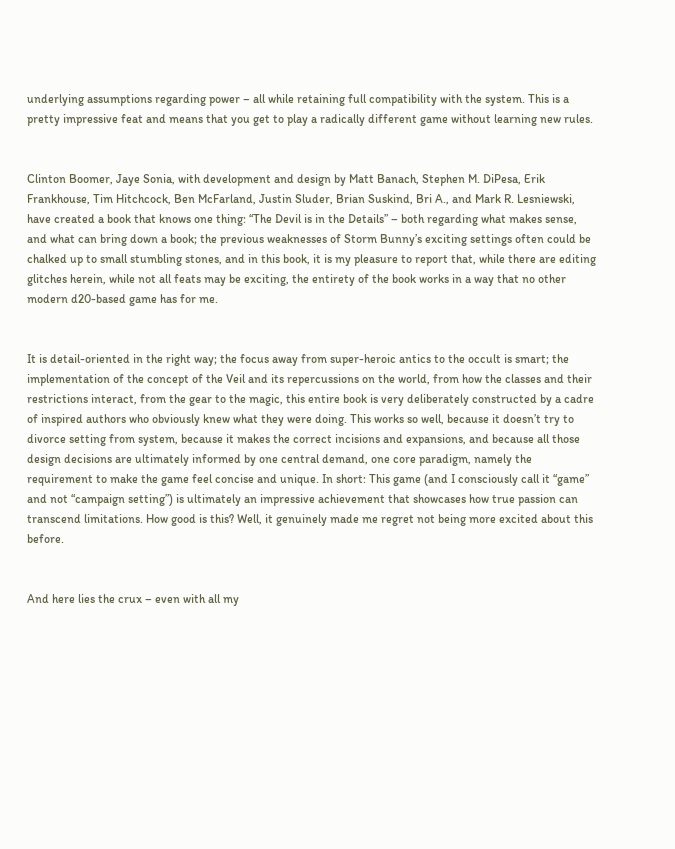underlying assumptions regarding power – all while retaining full compatibility with the system. This is a pretty impressive feat and means that you get to play a radically different game without learning new rules.


Clinton Boomer, Jaye Sonia, with development and design by Matt Banach, Stephen M. DiPesa, Erik Frankhouse, Tim Hitchcock, Ben McFarland, Justin Sluder, Brian Suskind, Bri A., and Mark R. Lesniewski, have created a book that knows one thing: “The Devil is in the Details” – both regarding what makes sense, and what can bring down a book; the previous weaknesses of Storm Bunny’s exciting settings often could be chalked up to small stumbling stones, and in this book, it is my pleasure to report that, while there are editing glitches herein, while not all feats may be exciting, the entirety of the book works in a way that no other modern d20-based game has for me.


It is detail-oriented in the right way; the focus away from super-heroic antics to the occult is smart; the implementation of the concept of the Veil and its repercussions on the world, from how the classes and their restrictions interact, from the gear to the magic, this entire book is very deliberately constructed by a cadre of inspired authors who obviously knew what they were doing. This works so well, because it doesn’t try to divorce setting from system, because it makes the correct incisions and expansions, and because all those design decisions are ultimately informed by one central demand, one core paradigm, namely the requirement to make the game feel concise and unique. In short: This game (and I consciously call it “game” and not “campaign setting”) is ultimately an impressive achievement that showcases how true passion can transcend limitations. How good is this? Well, it genuinely made me regret not being more excited about this before.


And here lies the crux – even with all my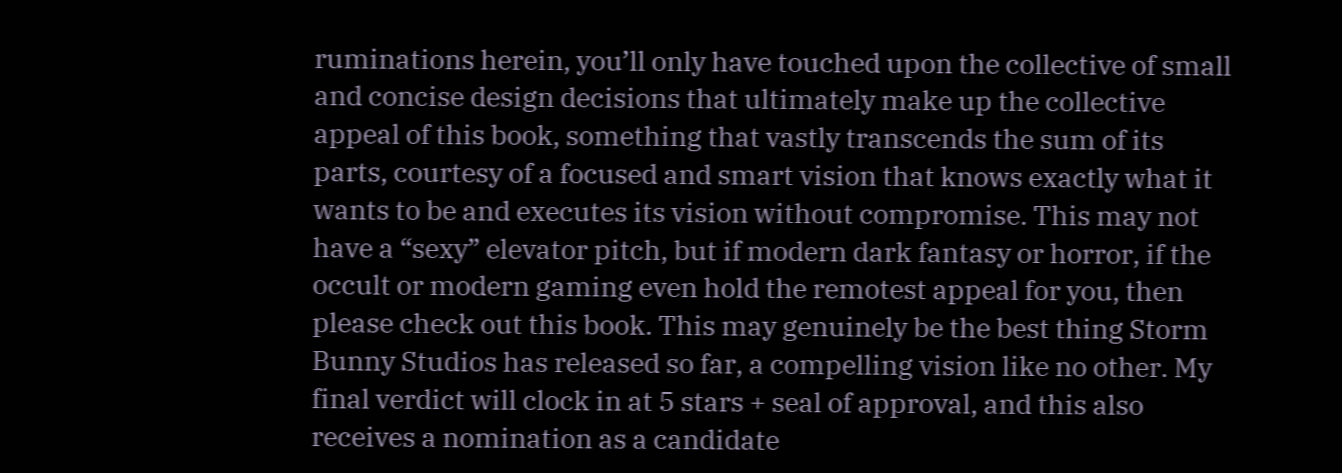ruminations herein, you’ll only have touched upon the collective of small and concise design decisions that ultimately make up the collective appeal of this book, something that vastly transcends the sum of its parts, courtesy of a focused and smart vision that knows exactly what it wants to be and executes its vision without compromise. This may not have a “sexy” elevator pitch, but if modern dark fantasy or horror, if the occult or modern gaming even hold the remotest appeal for you, then please check out this book. This may genuinely be the best thing Storm Bunny Studios has released so far, a compelling vision like no other. My final verdict will clock in at 5 stars + seal of approval, and this also receives a nomination as a candidate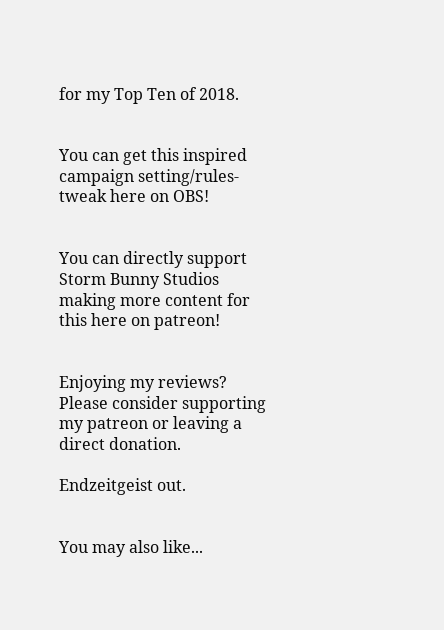for my Top Ten of 2018.


You can get this inspired campaign setting/rules-tweak here on OBS!


You can directly support Storm Bunny Studios making more content for this here on patreon!


Enjoying my reviews? Please consider supporting my patreon or leaving a direct donation.

Endzeitgeist out.


You may also like...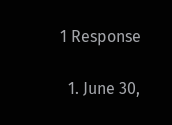1 Response

  1. June 30,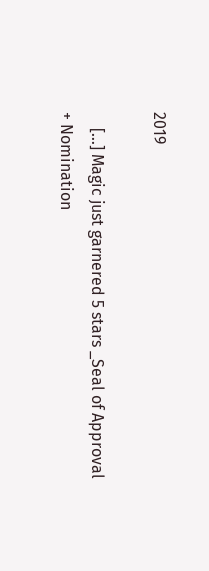2019

    […] Magic just garnered 5 stars _Seal of Approval + Nomination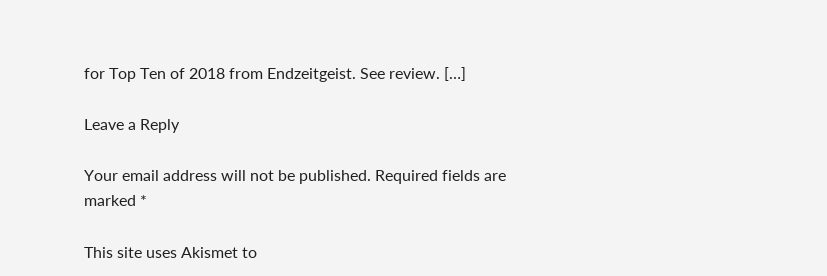for Top Ten of 2018 from Endzeitgeist. See review. […]

Leave a Reply

Your email address will not be published. Required fields are marked *

This site uses Akismet to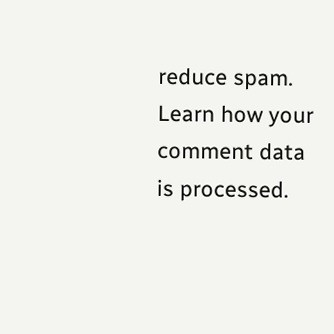reduce spam. Learn how your comment data is processed.